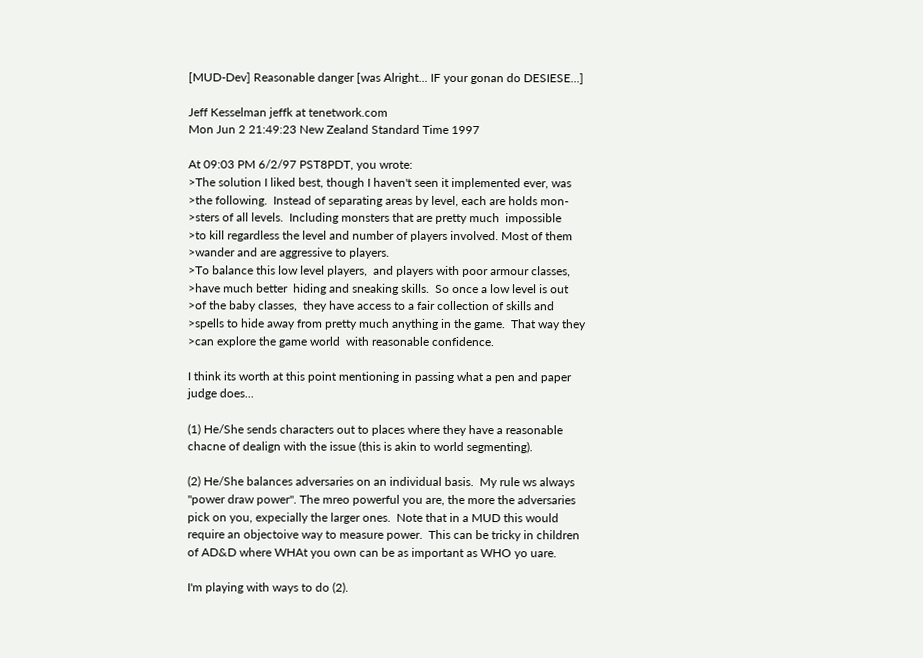[MUD-Dev] Reasonable danger [was Alright... IF your gonan do DESIESE...]

Jeff Kesselman jeffk at tenetwork.com
Mon Jun 2 21:49:23 New Zealand Standard Time 1997

At 09:03 PM 6/2/97 PST8PDT, you wrote:
>The solution I liked best, though I haven't seen it implemented ever, was
>the following.  Instead of separating areas by level, each are holds mon-
>sters of all levels.  Including monsters that are pretty much  impossible
>to kill regardless the level and number of players involved. Most of them
>wander and are aggressive to players.
>To balance this low level players,  and players with poor armour classes,
>have much better  hiding and sneaking skills.  So once a low level is out
>of the baby classes,  they have access to a fair collection of skills and
>spells to hide away from pretty much anything in the game.  That way they
>can explore the game world  with reasonable confidence.

I think its worth at this point mentioning in passing what a pen and paper
judge does...

(1) He/She sends characters out to places where they have a reasonable
chacne of dealign with the issue (this is akin to world segmenting).

(2) He/She balances adversaries on an individual basis.  My rule ws always
"power draw power". The mreo powerful you are, the more the adversaries
pick on you, expecially the larger ones.  Note that in a MUD this would
require an objectoive way to measure power.  This can be tricky in children
of AD&D where WHAt you own can be as important as WHO yo uare.

I'm playing with ways to do (2).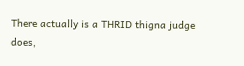There actually is a THRID thigna judge
does,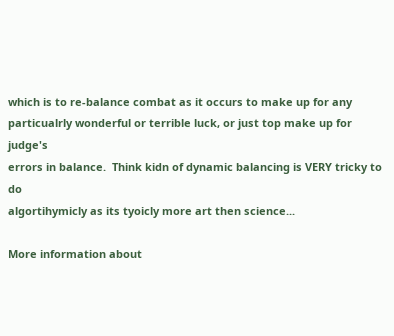which is to re-balance combat as it occurs to make up for any
particualrly wonderful or terrible luck, or just top make up for judge's
errors in balance.  Think kidn of dynamic balancing is VERY tricky to do
algortihymicly as its tyoicly more art then science...

More information about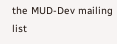the MUD-Dev mailing list